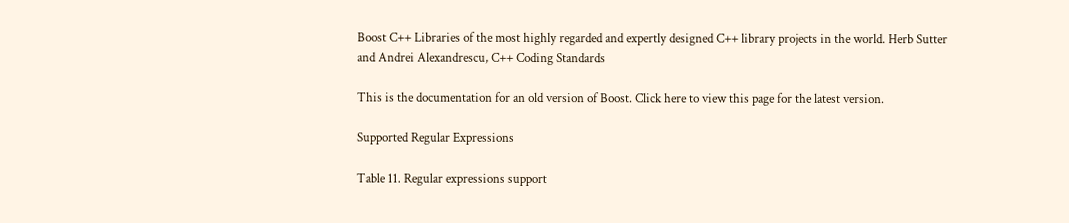Boost C++ Libraries of the most highly regarded and expertly designed C++ library projects in the world. Herb Sutter and Andrei Alexandrescu, C++ Coding Standards

This is the documentation for an old version of Boost. Click here to view this page for the latest version.

Supported Regular Expressions

Table 11. Regular expressions support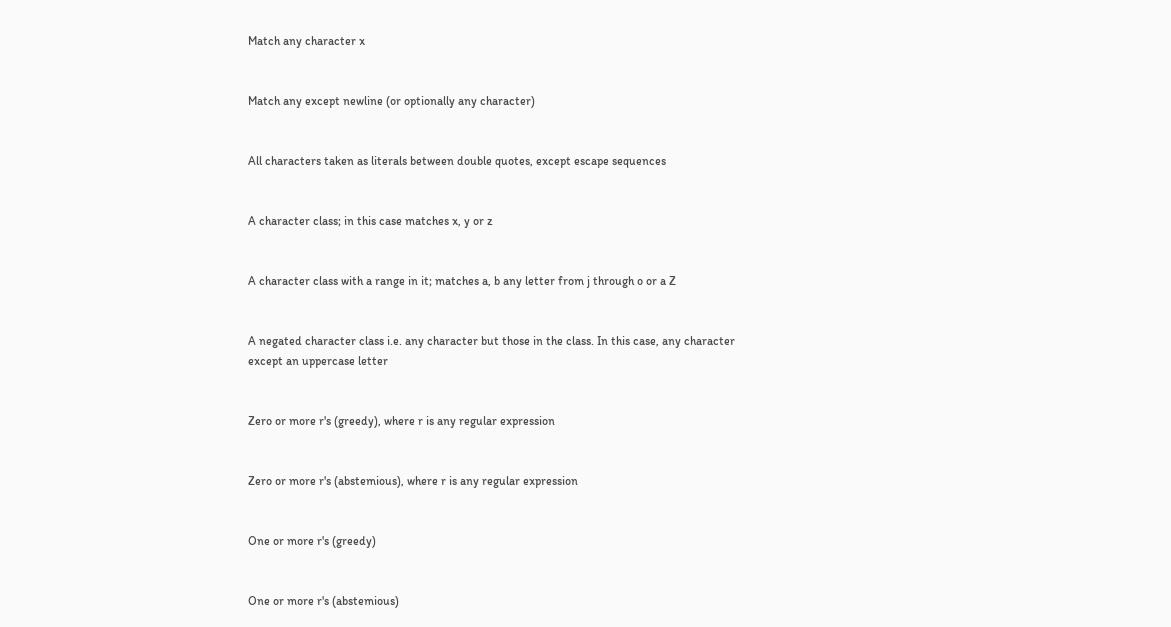Match any character x


Match any except newline (or optionally any character)


All characters taken as literals between double quotes, except escape sequences


A character class; in this case matches x, y or z


A character class with a range in it; matches a, b any letter from j through o or a Z


A negated character class i.e. any character but those in the class. In this case, any character except an uppercase letter


Zero or more r's (greedy), where r is any regular expression


Zero or more r's (abstemious), where r is any regular expression


One or more r's (greedy)


One or more r's (abstemious)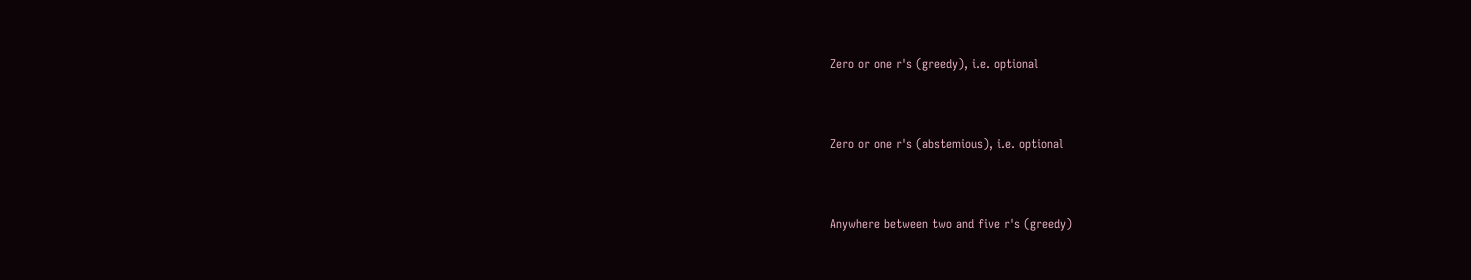Zero or one r's (greedy), i.e. optional


Zero or one r's (abstemious), i.e. optional


Anywhere between two and five r's (greedy)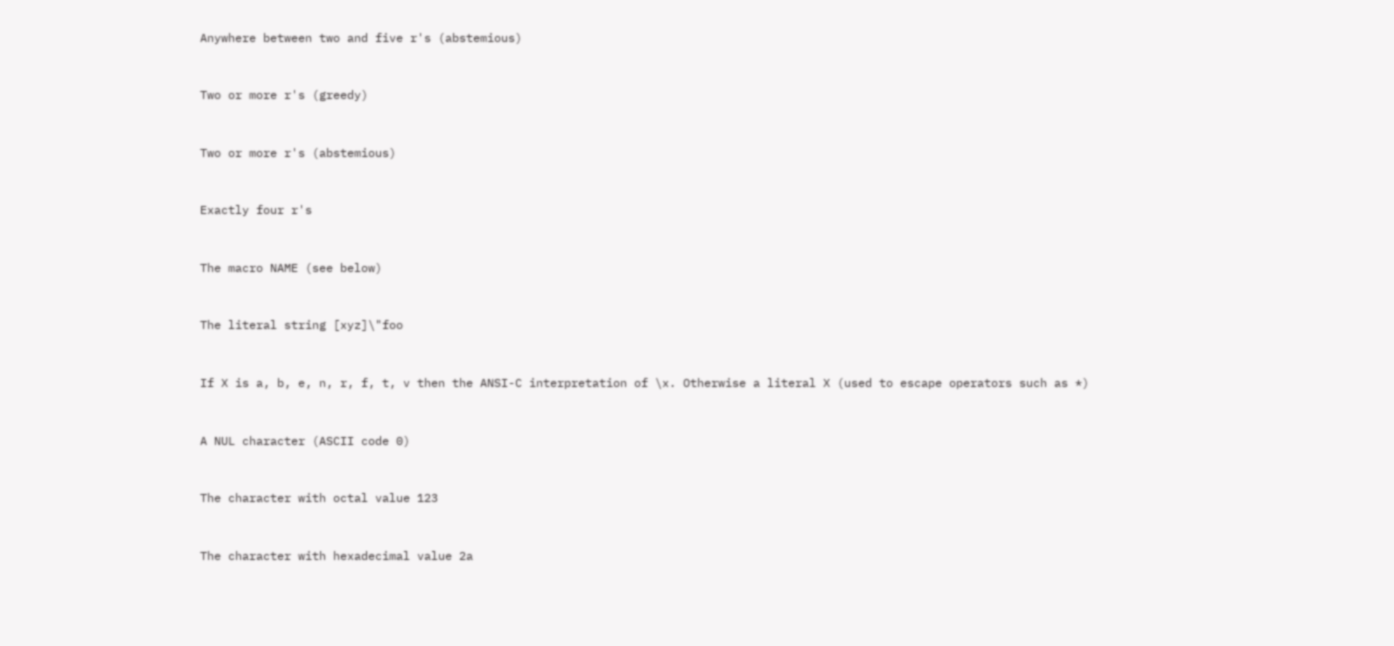Anywhere between two and five r's (abstemious)


Two or more r's (greedy)


Two or more r's (abstemious)


Exactly four r's


The macro NAME (see below)


The literal string [xyz]\"foo


If X is a, b, e, n, r, f, t, v then the ANSI-C interpretation of \x. Otherwise a literal X (used to escape operators such as *)


A NUL character (ASCII code 0)


The character with octal value 123


The character with hexadecimal value 2a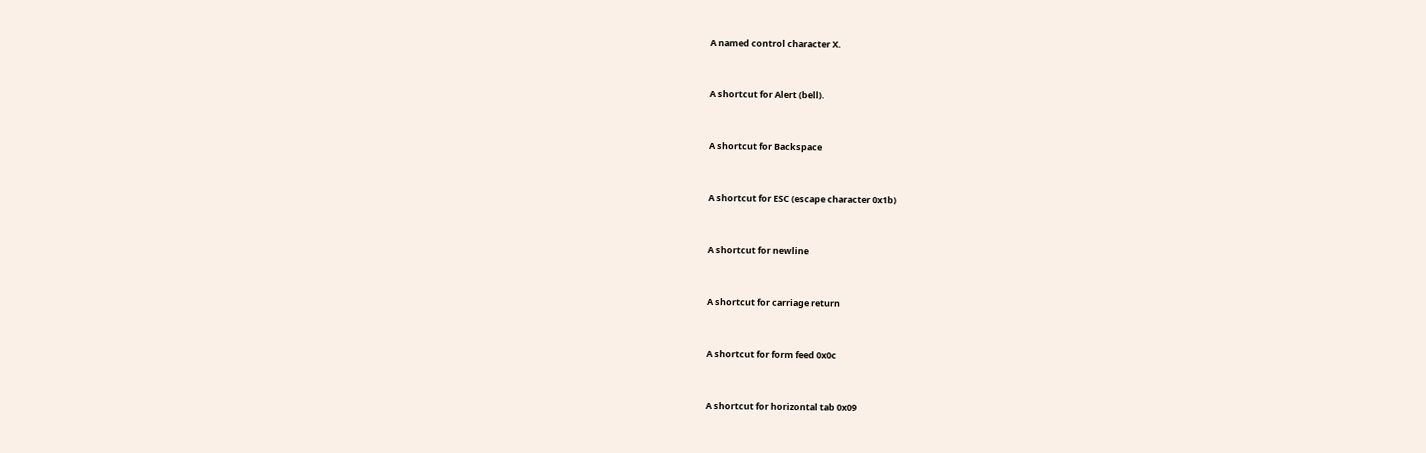A named control character X.


A shortcut for Alert (bell).


A shortcut for Backspace


A shortcut for ESC (escape character 0x1b)


A shortcut for newline


A shortcut for carriage return


A shortcut for form feed 0x0c


A shortcut for horizontal tab 0x09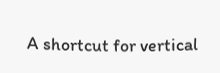A shortcut for vertical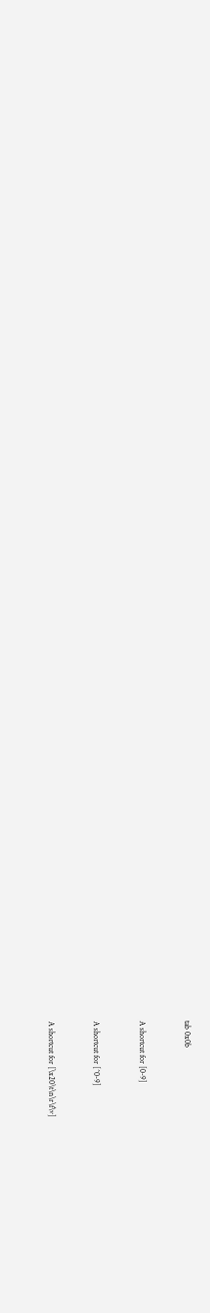tab 0x0b


A shortcut for [0-9]


A shortcut for [^0-9]


A shortcut for [\x20\t\n\r\f\v]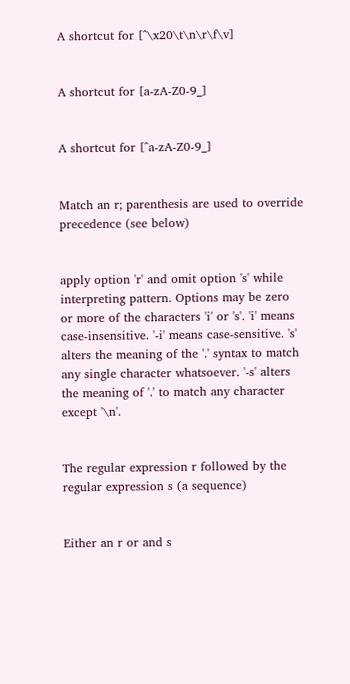A shortcut for [^\x20\t\n\r\f\v]


A shortcut for [a-zA-Z0-9_]


A shortcut for [^a-zA-Z0-9_]


Match an r; parenthesis are used to override precedence (see below)


apply option 'r' and omit option 's' while interpreting pattern. Options may be zero or more of the characters 'i' or 's'. 'i' means case-insensitive. '-i' means case-sensitive. 's' alters the meaning of the '.' syntax to match any single character whatsoever. '-s' alters the meaning of '.' to match any character except '\n'.


The regular expression r followed by the regular expression s (a sequence)


Either an r or and s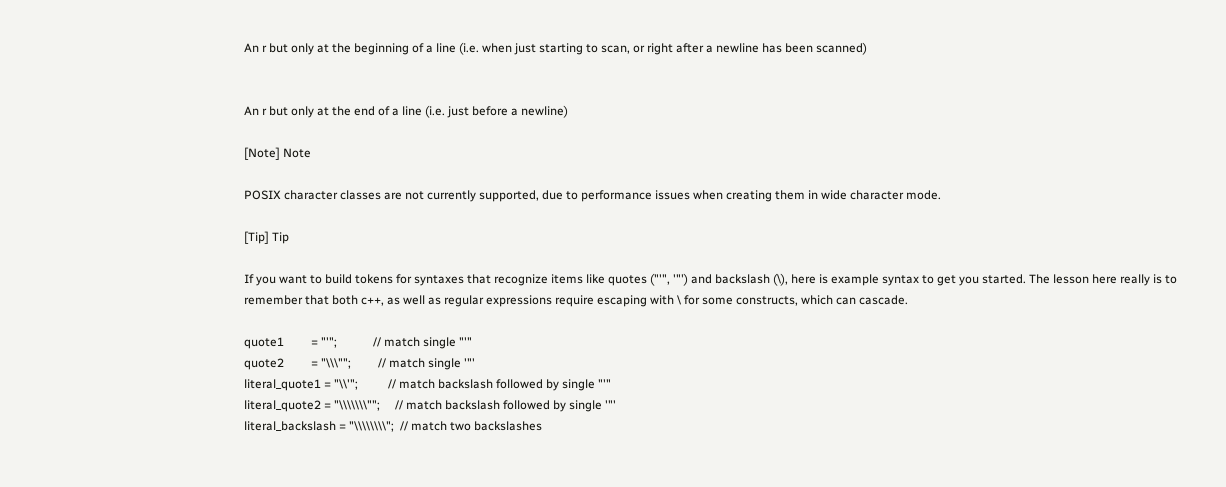An r but only at the beginning of a line (i.e. when just starting to scan, or right after a newline has been scanned)


An r but only at the end of a line (i.e. just before a newline)

[Note] Note

POSIX character classes are not currently supported, due to performance issues when creating them in wide character mode.

[Tip] Tip

If you want to build tokens for syntaxes that recognize items like quotes ("'", '"') and backslash (\), here is example syntax to get you started. The lesson here really is to remember that both c++, as well as regular expressions require escaping with \ for some constructs, which can cascade.

quote1         = "'";            // match single "'"
quote2         = "\\\"";         // match single '"'
literal_quote1 = "\\'";          // match backslash followed by single "'"
literal_quote2 = "\\\\\\\"";     // match backslash followed by single '"'
literal_backslash = "\\\\\\\\";  // match two backslashes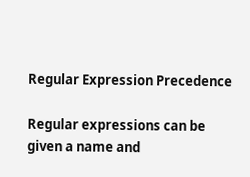Regular Expression Precedence

Regular expressions can be given a name and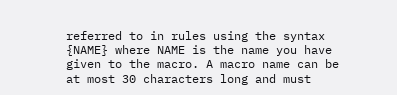referred to in rules using the syntax {NAME} where NAME is the name you have given to the macro. A macro name can be at most 30 characters long and must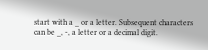start with a _ or a letter. Subsequent characters can be _, -, a letter or a decimal digit.